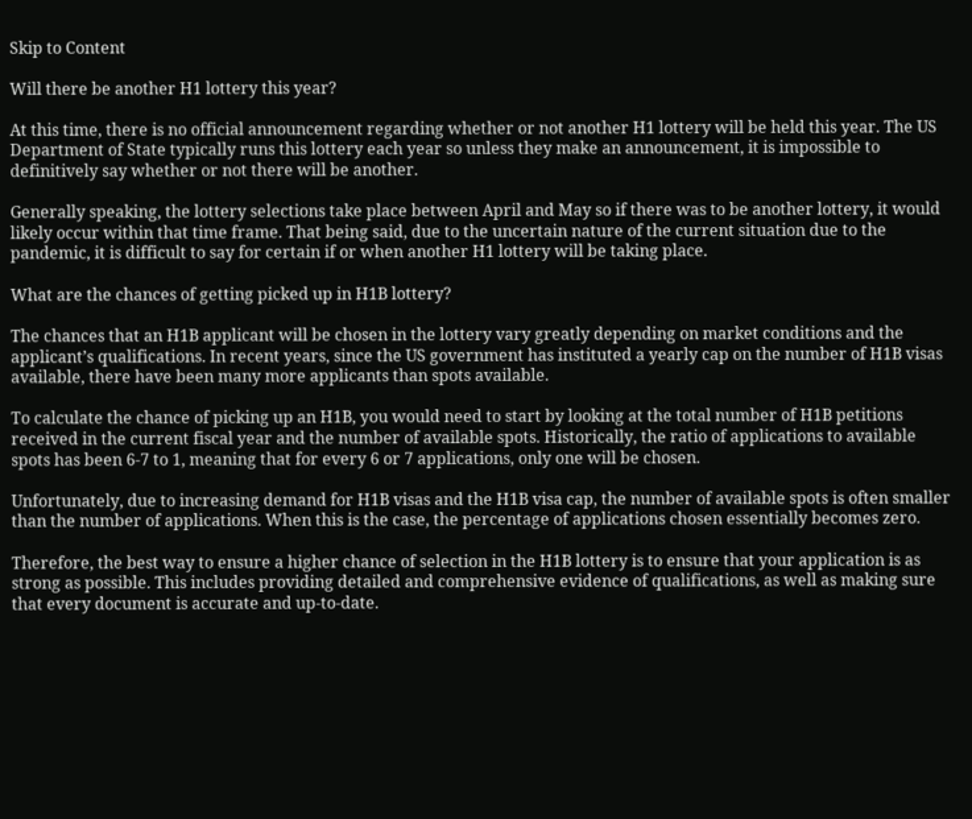Skip to Content

Will there be another H1 lottery this year?

At this time, there is no official announcement regarding whether or not another H1 lottery will be held this year. The US Department of State typically runs this lottery each year so unless they make an announcement, it is impossible to definitively say whether or not there will be another.

Generally speaking, the lottery selections take place between April and May so if there was to be another lottery, it would likely occur within that time frame. That being said, due to the uncertain nature of the current situation due to the pandemic, it is difficult to say for certain if or when another H1 lottery will be taking place.

What are the chances of getting picked up in H1B lottery?

The chances that an H1B applicant will be chosen in the lottery vary greatly depending on market conditions and the applicant’s qualifications. In recent years, since the US government has instituted a yearly cap on the number of H1B visas available, there have been many more applicants than spots available.

To calculate the chance of picking up an H1B, you would need to start by looking at the total number of H1B petitions received in the current fiscal year and the number of available spots. Historically, the ratio of applications to available spots has been 6-7 to 1, meaning that for every 6 or 7 applications, only one will be chosen.

Unfortunately, due to increasing demand for H1B visas and the H1B visa cap, the number of available spots is often smaller than the number of applications. When this is the case, the percentage of applications chosen essentially becomes zero.

Therefore, the best way to ensure a higher chance of selection in the H1B lottery is to ensure that your application is as strong as possible. This includes providing detailed and comprehensive evidence of qualifications, as well as making sure that every document is accurate and up-to-date.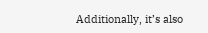Additionally, it’s also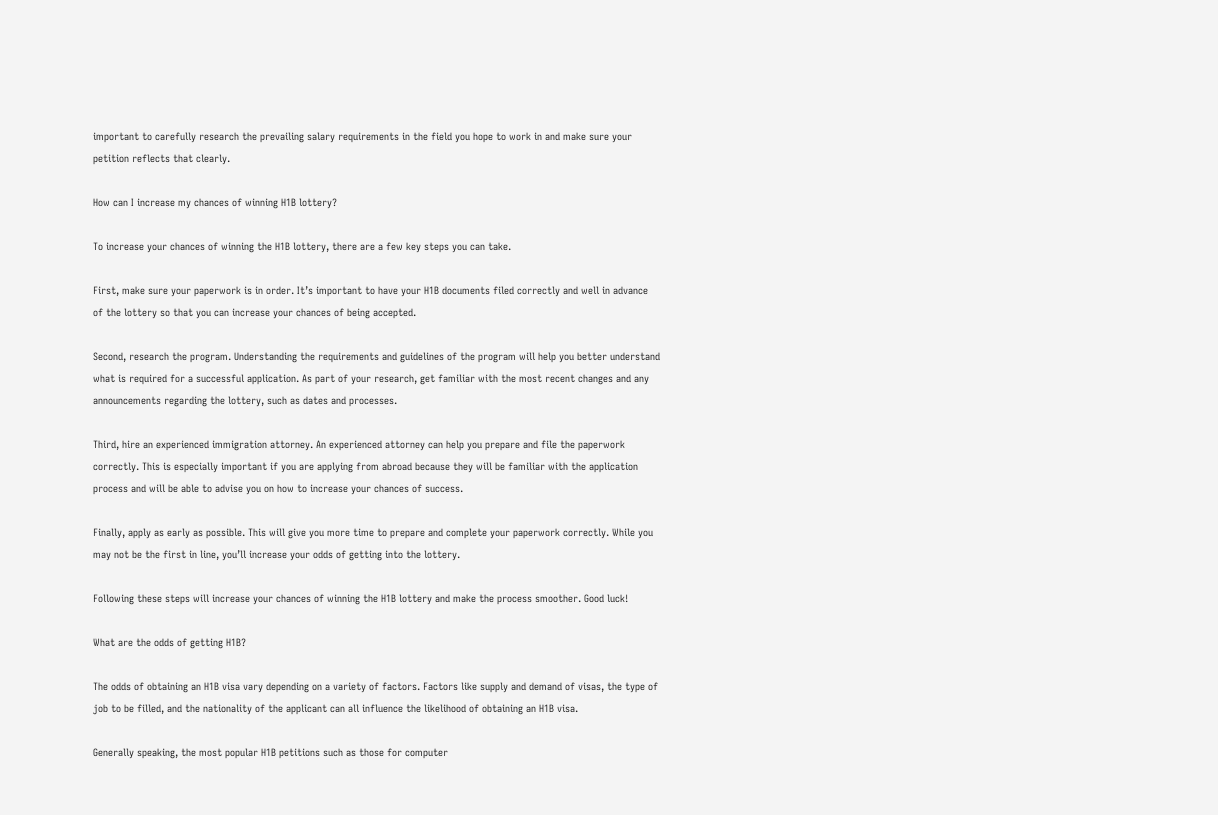important to carefully research the prevailing salary requirements in the field you hope to work in and make sure your petition reflects that clearly.

How can I increase my chances of winning H1B lottery?

To increase your chances of winning the H1B lottery, there are a few key steps you can take.

First, make sure your paperwork is in order. It’s important to have your H1B documents filed correctly and well in advance of the lottery so that you can increase your chances of being accepted.

Second, research the program. Understanding the requirements and guidelines of the program will help you better understand what is required for a successful application. As part of your research, get familiar with the most recent changes and any announcements regarding the lottery, such as dates and processes.

Third, hire an experienced immigration attorney. An experienced attorney can help you prepare and file the paperwork correctly. This is especially important if you are applying from abroad because they will be familiar with the application process and will be able to advise you on how to increase your chances of success.

Finally, apply as early as possible. This will give you more time to prepare and complete your paperwork correctly. While you may not be the first in line, you’ll increase your odds of getting into the lottery.

Following these steps will increase your chances of winning the H1B lottery and make the process smoother. Good luck!

What are the odds of getting H1B?

The odds of obtaining an H1B visa vary depending on a variety of factors. Factors like supply and demand of visas, the type of job to be filled, and the nationality of the applicant can all influence the likelihood of obtaining an H1B visa.

Generally speaking, the most popular H1B petitions such as those for computer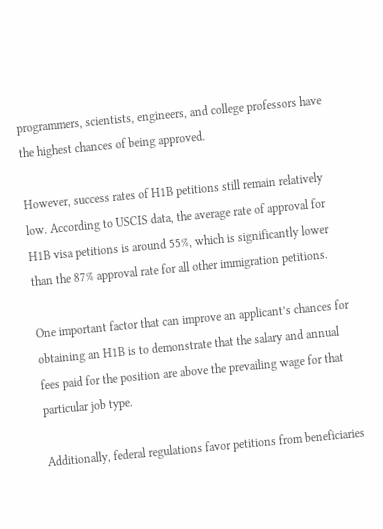programmers, scientists, engineers, and college professors have the highest chances of being approved.

However, success rates of H1B petitions still remain relatively low. According to USCIS data, the average rate of approval for H1B visa petitions is around 55%, which is significantly lower than the 87% approval rate for all other immigration petitions.

One important factor that can improve an applicant’s chances for obtaining an H1B is to demonstrate that the salary and annual fees paid for the position are above the prevailing wage for that particular job type.

Additionally, federal regulations favor petitions from beneficiaries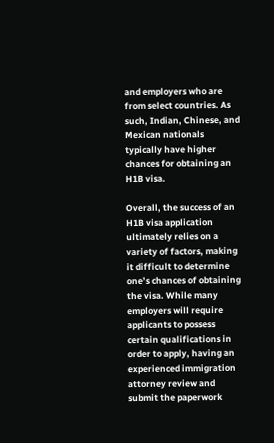and employers who are from select countries. As such, Indian, Chinese, and Mexican nationals typically have higher chances for obtaining an H1B visa.

Overall, the success of an H1B visa application ultimately relies on a variety of factors, making it difficult to determine one’s chances of obtaining the visa. While many employers will require applicants to possess certain qualifications in order to apply, having an experienced immigration attorney review and submit the paperwork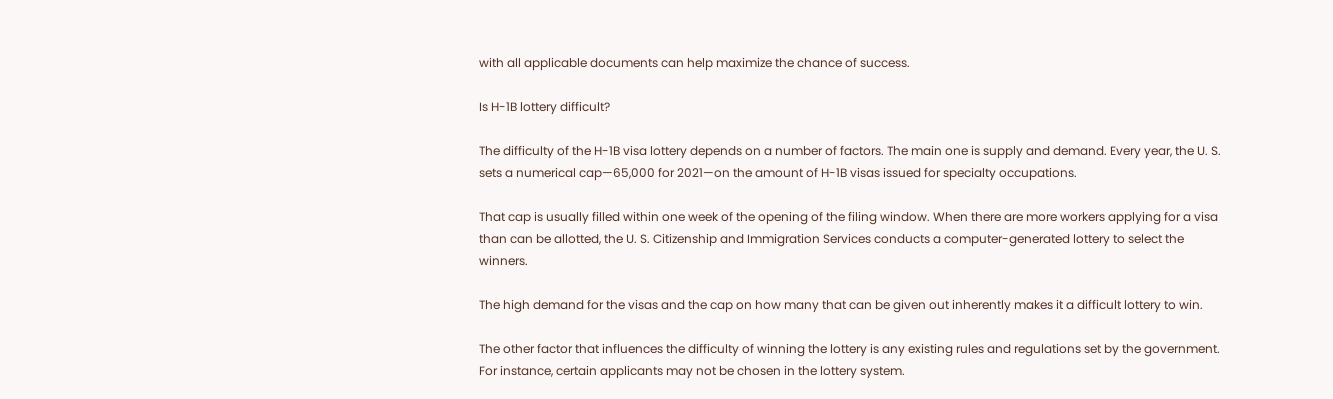with all applicable documents can help maximize the chance of success.

Is H-1B lottery difficult?

The difficulty of the H-1B visa lottery depends on a number of factors. The main one is supply and demand. Every year, the U. S. sets a numerical cap—65,000 for 2021—on the amount of H-1B visas issued for specialty occupations.

That cap is usually filled within one week of the opening of the filing window. When there are more workers applying for a visa than can be allotted, the U. S. Citizenship and Immigration Services conducts a computer-generated lottery to select the winners.

The high demand for the visas and the cap on how many that can be given out inherently makes it a difficult lottery to win.

The other factor that influences the difficulty of winning the lottery is any existing rules and regulations set by the government. For instance, certain applicants may not be chosen in the lottery system.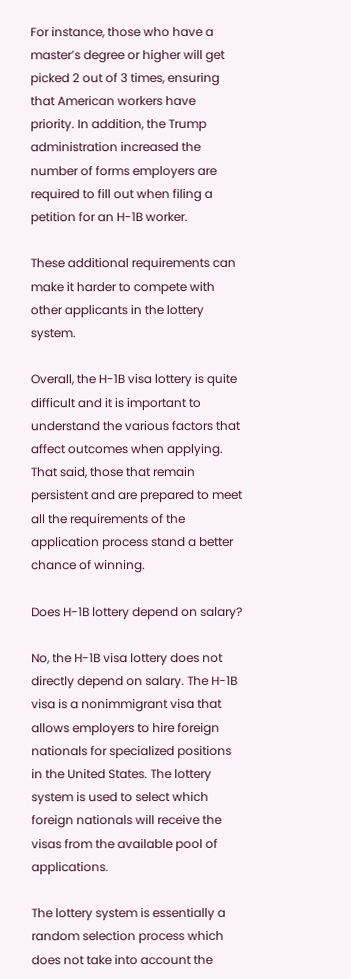For instance, those who have a master’s degree or higher will get picked 2 out of 3 times, ensuring that American workers have priority. In addition, the Trump administration increased the number of forms employers are required to fill out when filing a petition for an H-1B worker.

These additional requirements can make it harder to compete with other applicants in the lottery system.

Overall, the H-1B visa lottery is quite difficult and it is important to understand the various factors that affect outcomes when applying. That said, those that remain persistent and are prepared to meet all the requirements of the application process stand a better chance of winning.

Does H-1B lottery depend on salary?

No, the H-1B visa lottery does not directly depend on salary. The H-1B visa is a nonimmigrant visa that allows employers to hire foreign nationals for specialized positions in the United States. The lottery system is used to select which foreign nationals will receive the visas from the available pool of applications.

The lottery system is essentially a random selection process which does not take into account the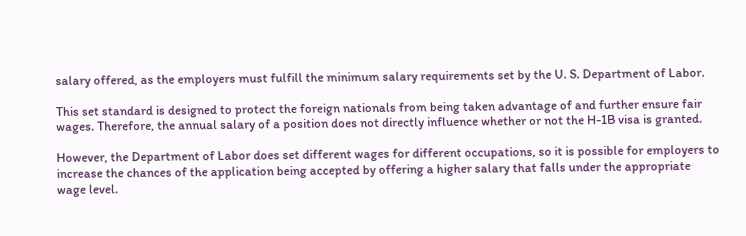salary offered, as the employers must fulfill the minimum salary requirements set by the U. S. Department of Labor.

This set standard is designed to protect the foreign nationals from being taken advantage of and further ensure fair wages. Therefore, the annual salary of a position does not directly influence whether or not the H-1B visa is granted.

However, the Department of Labor does set different wages for different occupations, so it is possible for employers to increase the chances of the application being accepted by offering a higher salary that falls under the appropriate wage level.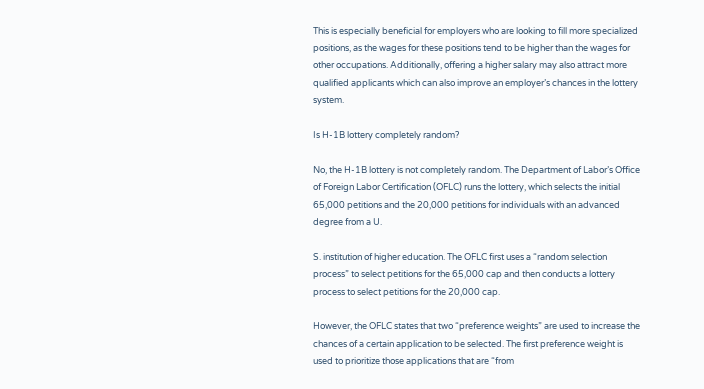This is especially beneficial for employers who are looking to fill more specialized positions, as the wages for these positions tend to be higher than the wages for other occupations. Additionally, offering a higher salary may also attract more qualified applicants which can also improve an employer’s chances in the lottery system.

Is H-1B lottery completely random?

No, the H-1B lottery is not completely random. The Department of Labor’s Office of Foreign Labor Certification (OFLC) runs the lottery, which selects the initial 65,000 petitions and the 20,000 petitions for individuals with an advanced degree from a U.

S. institution of higher education. The OFLC first uses a “random selection process” to select petitions for the 65,000 cap and then conducts a lottery process to select petitions for the 20,000 cap.

However, the OFLC states that two “preference weights” are used to increase the chances of a certain application to be selected. The first preference weight is used to prioritize those applications that are “from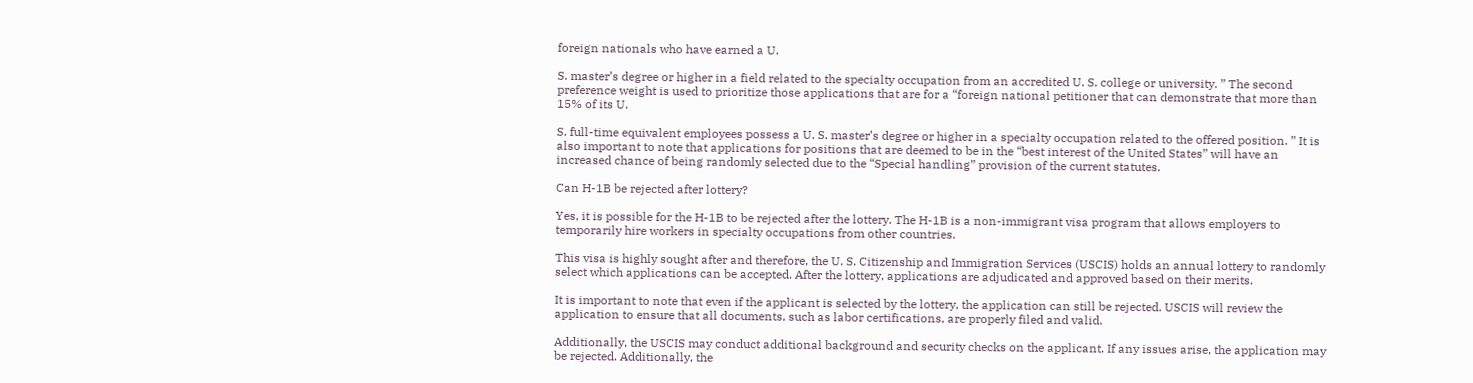foreign nationals who have earned a U.

S. master’s degree or higher in a field related to the specialty occupation from an accredited U. S. college or university. ” The second preference weight is used to prioritize those applications that are for a “foreign national petitioner that can demonstrate that more than 15% of its U.

S. full-time equivalent employees possess a U. S. master’s degree or higher in a specialty occupation related to the offered position. ” It is also important to note that applications for positions that are deemed to be in the “best interest of the United States” will have an increased chance of being randomly selected due to the “Special handling” provision of the current statutes.

Can H-1B be rejected after lottery?

Yes, it is possible for the H-1B to be rejected after the lottery. The H-1B is a non-immigrant visa program that allows employers to temporarily hire workers in specialty occupations from other countries.

This visa is highly sought after and therefore, the U. S. Citizenship and Immigration Services (USCIS) holds an annual lottery to randomly select which applications can be accepted. After the lottery, applications are adjudicated and approved based on their merits.

It is important to note that even if the applicant is selected by the lottery, the application can still be rejected. USCIS will review the application to ensure that all documents, such as labor certifications, are properly filed and valid.

Additionally, the USCIS may conduct additional background and security checks on the applicant. If any issues arise, the application may be rejected. Additionally, the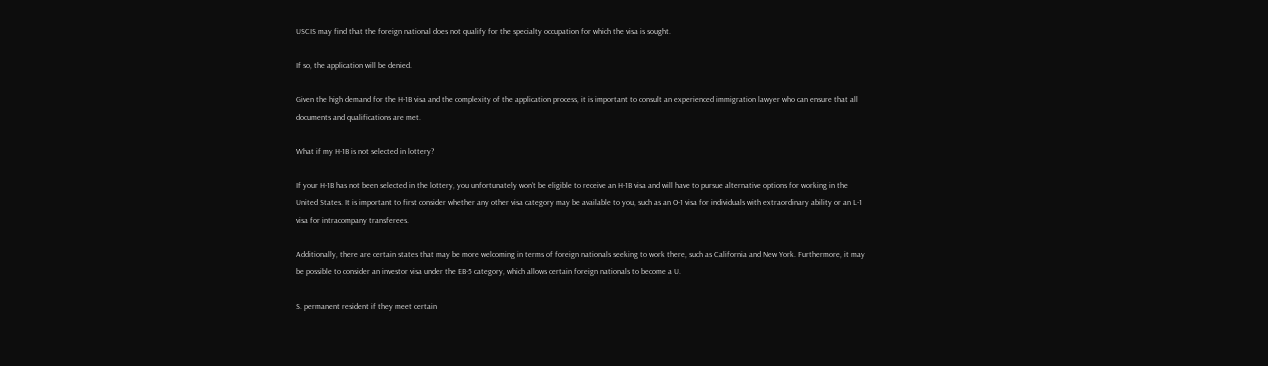USCIS may find that the foreign national does not qualify for the specialty occupation for which the visa is sought.

If so, the application will be denied.

Given the high demand for the H-1B visa and the complexity of the application process, it is important to consult an experienced immigration lawyer who can ensure that all documents and qualifications are met.

What if my H-1B is not selected in lottery?

If your H-1B has not been selected in the lottery, you unfortunately won’t be eligible to receive an H-1B visa and will have to pursue alternative options for working in the United States. It is important to first consider whether any other visa category may be available to you, such as an O-1 visa for individuals with extraordinary ability or an L-1 visa for intracompany transferees.

Additionally, there are certain states that may be more welcoming in terms of foreign nationals seeking to work there, such as California and New York. Furthermore, it may be possible to consider an investor visa under the EB-5 category, which allows certain foreign nationals to become a U.

S. permanent resident if they meet certain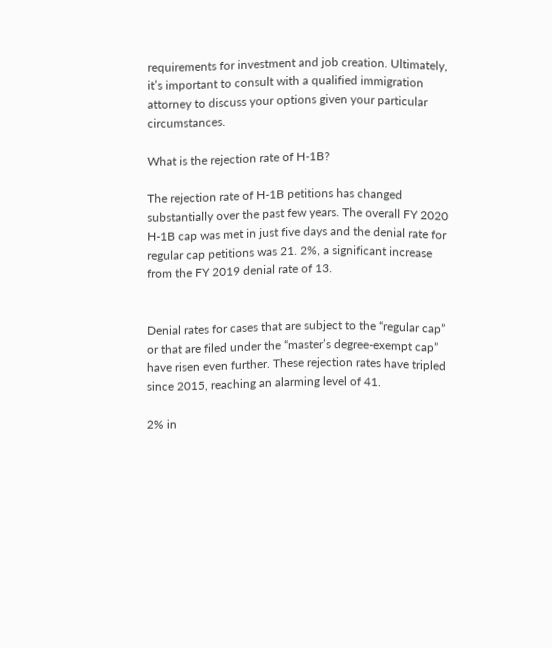requirements for investment and job creation. Ultimately, it’s important to consult with a qualified immigration attorney to discuss your options given your particular circumstances.

What is the rejection rate of H-1B?

The rejection rate of H-1B petitions has changed substantially over the past few years. The overall FY 2020 H-1B cap was met in just five days and the denial rate for regular cap petitions was 21. 2%, a significant increase from the FY 2019 denial rate of 13.


Denial rates for cases that are subject to the “regular cap” or that are filed under the “master’s degree-exempt cap” have risen even further. These rejection rates have tripled since 2015, reaching an alarming level of 41.

2% in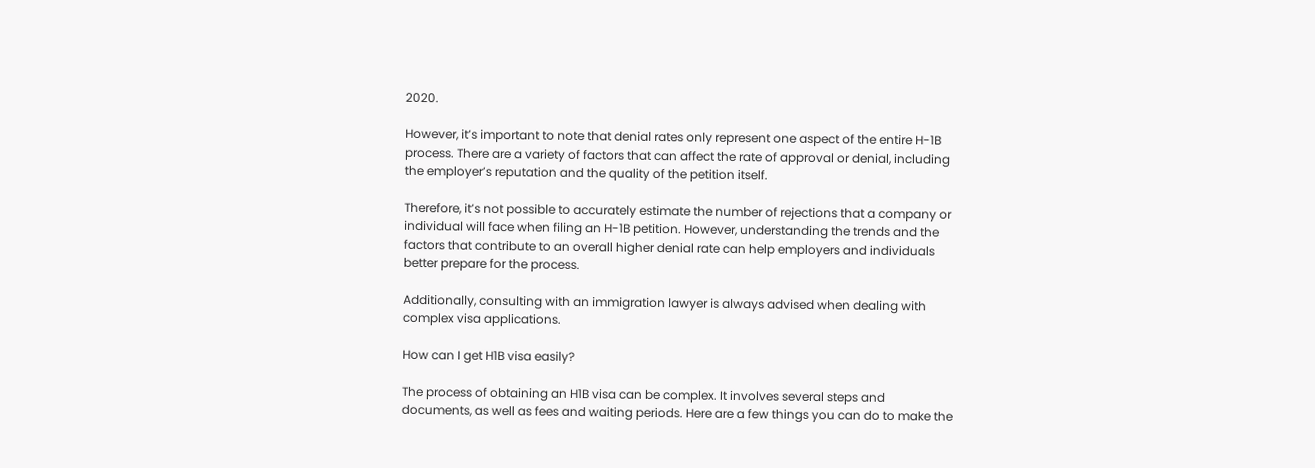2020.

However, it’s important to note that denial rates only represent one aspect of the entire H-1B process. There are a variety of factors that can affect the rate of approval or denial, including the employer’s reputation and the quality of the petition itself.

Therefore, it’s not possible to accurately estimate the number of rejections that a company or individual will face when filing an H-1B petition. However, understanding the trends and the factors that contribute to an overall higher denial rate can help employers and individuals better prepare for the process.

Additionally, consulting with an immigration lawyer is always advised when dealing with complex visa applications.

How can I get H1B visa easily?

The process of obtaining an H1B visa can be complex. It involves several steps and documents, as well as fees and waiting periods. Here are a few things you can do to make the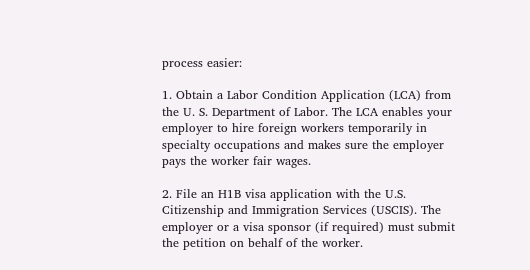process easier:

1. Obtain a Labor Condition Application (LCA) from the U. S. Department of Labor. The LCA enables your employer to hire foreign workers temporarily in specialty occupations and makes sure the employer pays the worker fair wages.

2. File an H1B visa application with the U.S. Citizenship and Immigration Services (USCIS). The employer or a visa sponsor (if required) must submit the petition on behalf of the worker.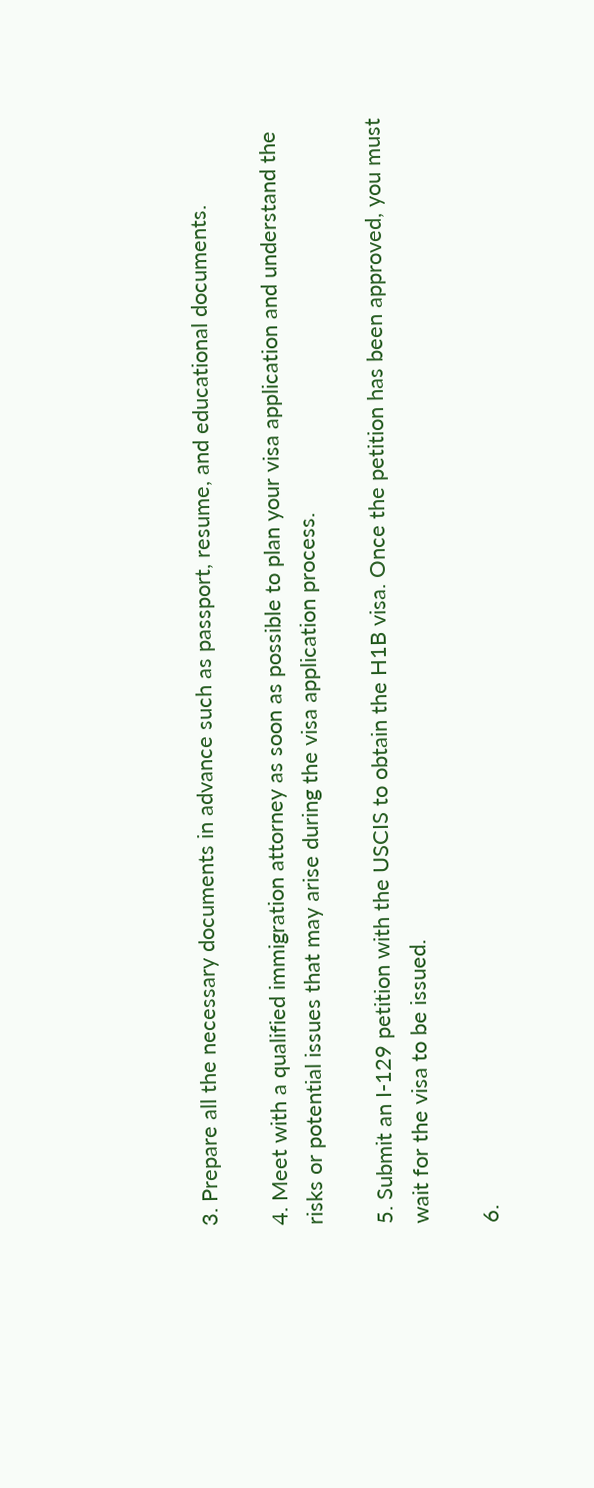3. Prepare all the necessary documents in advance such as passport, resume, and educational documents.

4. Meet with a qualified immigration attorney as soon as possible to plan your visa application and understand the risks or potential issues that may arise during the visa application process.

5. Submit an I-129 petition with the USCIS to obtain the H1B visa. Once the petition has been approved, you must wait for the visa to be issued.

6.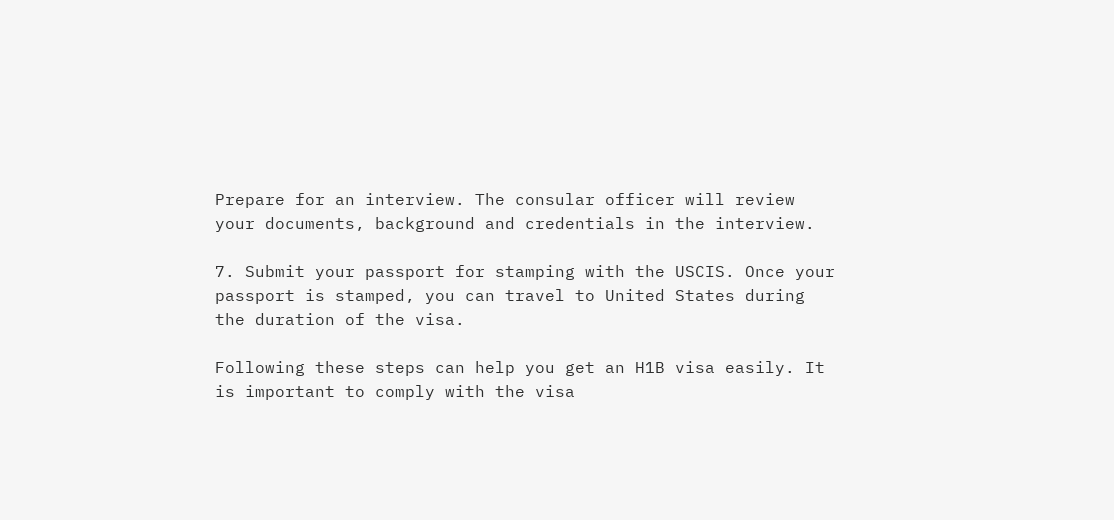Prepare for an interview. The consular officer will review your documents, background and credentials in the interview.

7. Submit your passport for stamping with the USCIS. Once your passport is stamped, you can travel to United States during the duration of the visa.

Following these steps can help you get an H1B visa easily. It is important to comply with the visa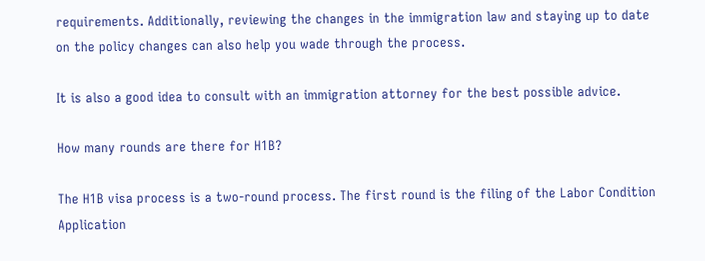requirements. Additionally, reviewing the changes in the immigration law and staying up to date on the policy changes can also help you wade through the process.

It is also a good idea to consult with an immigration attorney for the best possible advice.

How many rounds are there for H1B?

The H1B visa process is a two-round process. The first round is the filing of the Labor Condition Application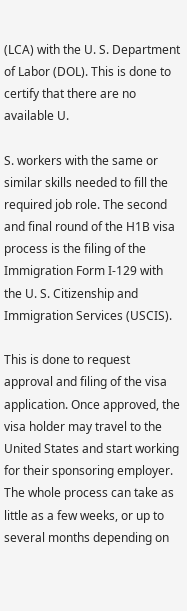(LCA) with the U. S. Department of Labor (DOL). This is done to certify that there are no available U.

S. workers with the same or similar skills needed to fill the required job role. The second and final round of the H1B visa process is the filing of the Immigration Form I-129 with the U. S. Citizenship and Immigration Services (USCIS).

This is done to request approval and filing of the visa application. Once approved, the visa holder may travel to the United States and start working for their sponsoring employer. The whole process can take as little as a few weeks, or up to several months depending on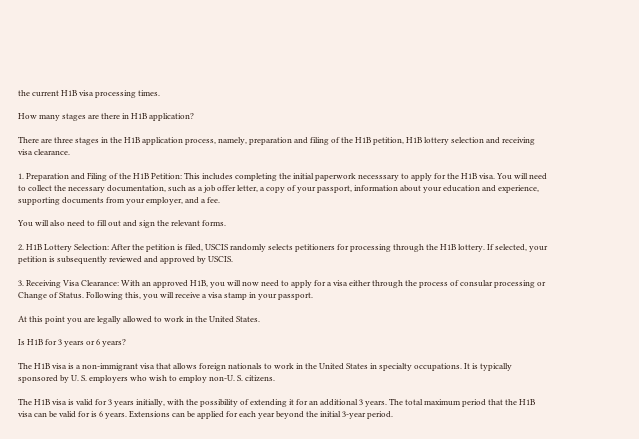the current H1B visa processing times.

How many stages are there in H1B application?

There are three stages in the H1B application process, namely, preparation and filing of the H1B petition, H1B lottery selection and receiving visa clearance.

1. Preparation and Filing of the H1B Petition: This includes completing the initial paperwork necesssary to apply for the H1B visa. You will need to collect the necessary documentation, such as a job offer letter, a copy of your passport, information about your education and experience, supporting documents from your employer, and a fee.

You will also need to fill out and sign the relevant forms.

2. H1B Lottery Selection: After the petition is filed, USCIS randomly selects petitioners for processing through the H1B lottery. If selected, your petition is subsequently reviewed and approved by USCIS.

3. Receiving Visa Clearance: With an approved H1B, you will now need to apply for a visa either through the process of consular processing or Change of Status. Following this, you will receive a visa stamp in your passport.

At this point you are legally allowed to work in the United States.

Is H1B for 3 years or 6 years?

The H1B visa is a non-immigrant visa that allows foreign nationals to work in the United States in specialty occupations. It is typically sponsored by U. S. employers who wish to employ non-U. S. citizens.

The H1B visa is valid for 3 years initially, with the possibility of extending it for an additional 3 years. The total maximum period that the H1B visa can be valid for is 6 years. Extensions can be applied for each year beyond the initial 3-year period.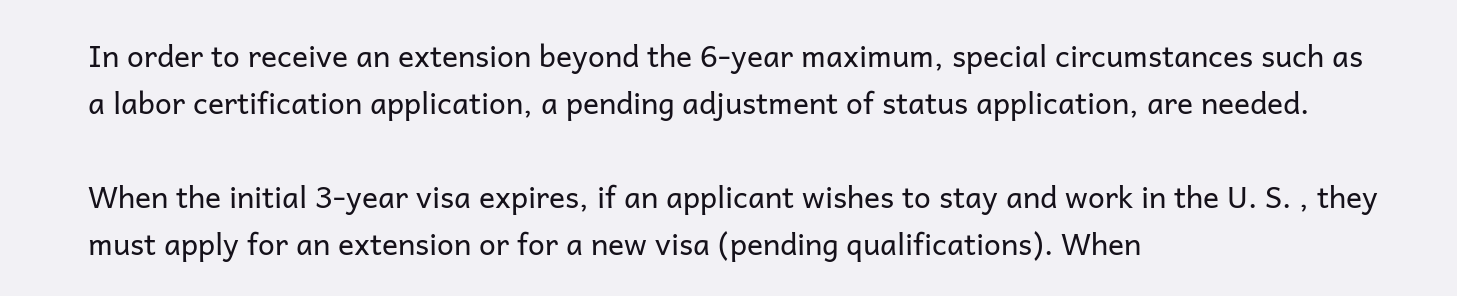In order to receive an extension beyond the 6-year maximum, special circumstances such as a labor certification application, a pending adjustment of status application, are needed.

When the initial 3-year visa expires, if an applicant wishes to stay and work in the U. S. , they must apply for an extension or for a new visa (pending qualifications). When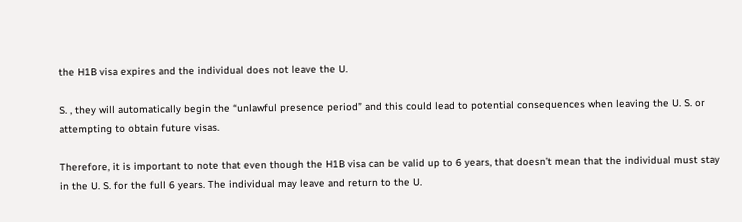the H1B visa expires and the individual does not leave the U.

S. , they will automatically begin the “unlawful presence period” and this could lead to potential consequences when leaving the U. S. or attempting to obtain future visas.

Therefore, it is important to note that even though the H1B visa can be valid up to 6 years, that doesn’t mean that the individual must stay in the U. S. for the full 6 years. The individual may leave and return to the U.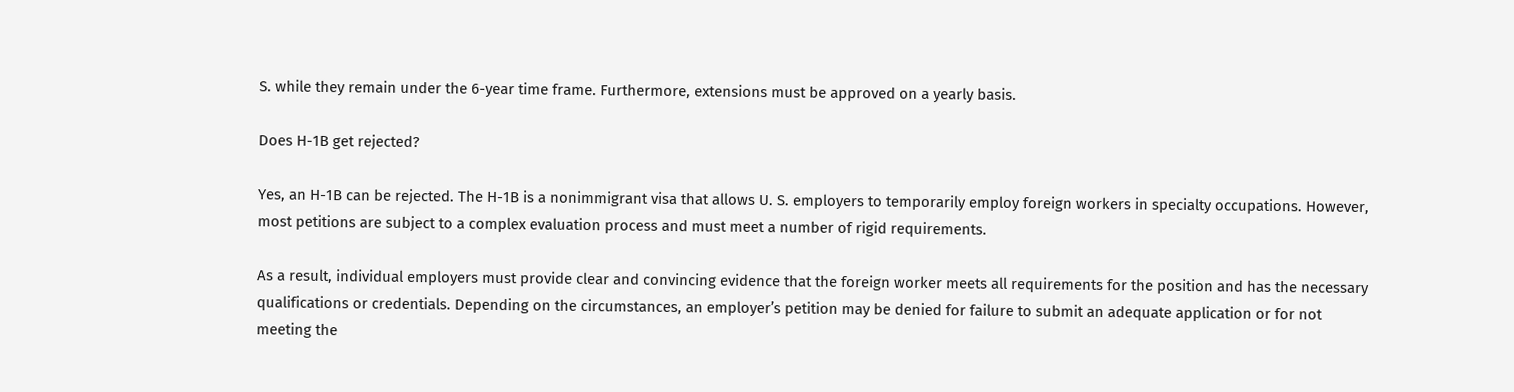S. while they remain under the 6-year time frame. Furthermore, extensions must be approved on a yearly basis.

Does H-1B get rejected?

Yes, an H-1B can be rejected. The H-1B is a nonimmigrant visa that allows U. S. employers to temporarily employ foreign workers in specialty occupations. However, most petitions are subject to a complex evaluation process and must meet a number of rigid requirements.

As a result, individual employers must provide clear and convincing evidence that the foreign worker meets all requirements for the position and has the necessary qualifications or credentials. Depending on the circumstances, an employer’s petition may be denied for failure to submit an adequate application or for not meeting the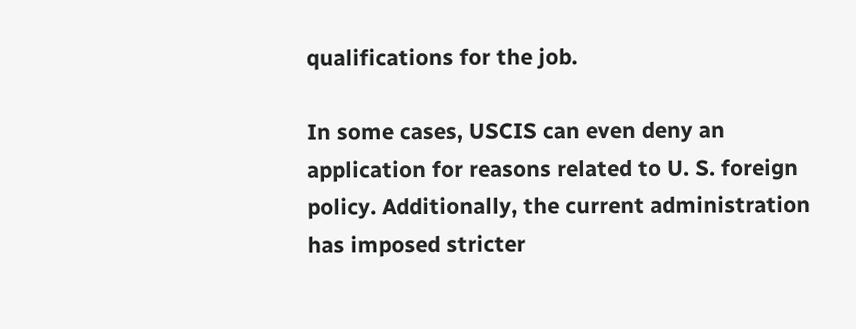qualifications for the job.

In some cases, USCIS can even deny an application for reasons related to U. S. foreign policy. Additionally, the current administration has imposed stricter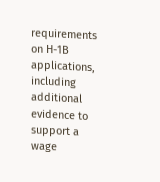requirements on H-1B applications, including additional evidence to support a wage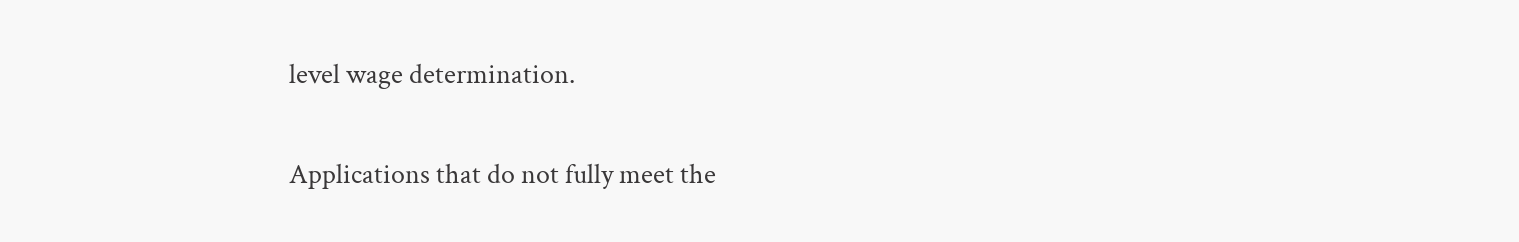level wage determination.

Applications that do not fully meet the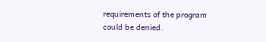requirements of the program could be denied.